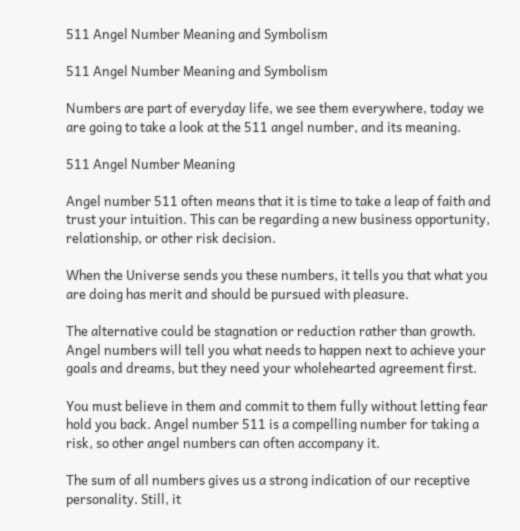511 Angel Number Meaning and Symbolism

511 Angel Number Meaning and Symbolism

Numbers are part of everyday life, we see them everywhere, today we are going to take a look at the 511 angel number, and its meaning.

511 Angel Number Meaning

Angel number 511 often means that it is time to take a leap of faith and trust your intuition. This can be regarding a new business opportunity, relationship, or other risk decision.

When the Universe sends you these numbers, it tells you that what you are doing has merit and should be pursued with pleasure.

The alternative could be stagnation or reduction rather than growth. Angel numbers will tell you what needs to happen next to achieve your goals and dreams, but they need your wholehearted agreement first.

You must believe in them and commit to them fully without letting fear hold you back. Angel number 511 is a compelling number for taking a risk, so other angel numbers can often accompany it.

The sum of all numbers gives us a strong indication of our receptive personality. Still, it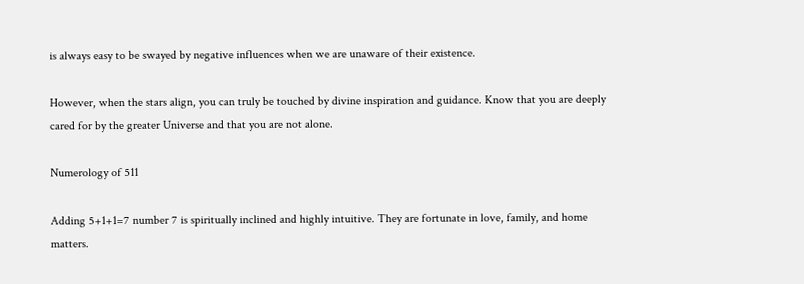is always easy to be swayed by negative influences when we are unaware of their existence.

However, when the stars align, you can truly be touched by divine inspiration and guidance. Know that you are deeply cared for by the greater Universe and that you are not alone.

Numerology of 511

Adding 5+1+1=7 number 7 is spiritually inclined and highly intuitive. They are fortunate in love, family, and home matters.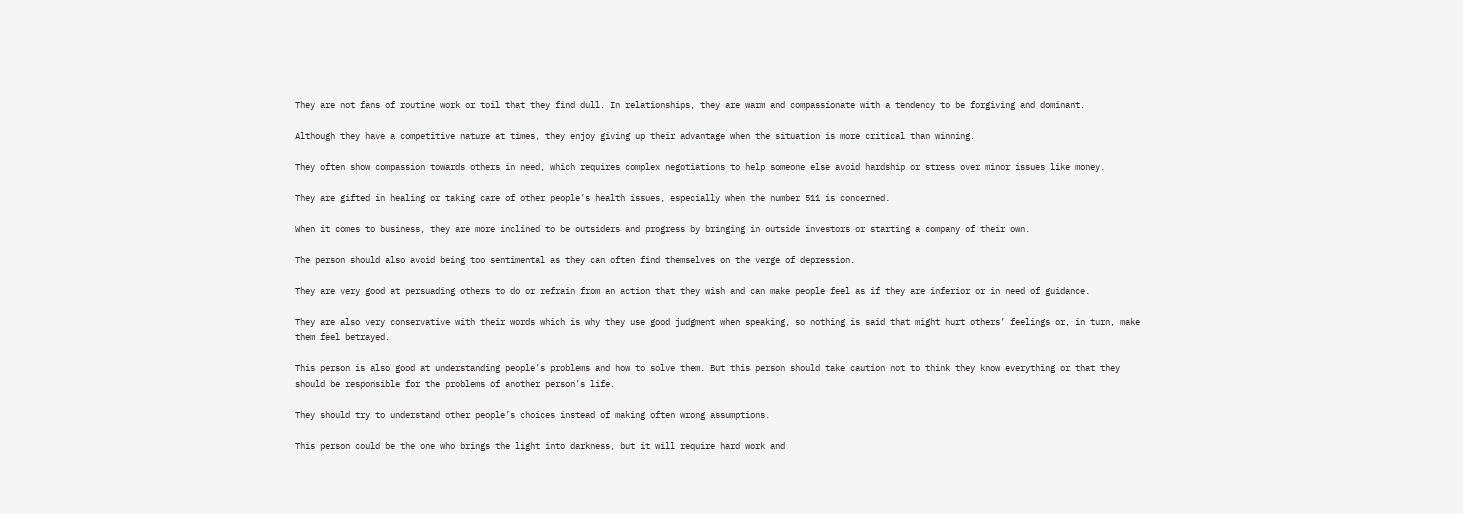They are not fans of routine work or toil that they find dull. In relationships, they are warm and compassionate with a tendency to be forgiving and dominant.

Although they have a competitive nature at times, they enjoy giving up their advantage when the situation is more critical than winning.

They often show compassion towards others in need, which requires complex negotiations to help someone else avoid hardship or stress over minor issues like money.

They are gifted in healing or taking care of other people’s health issues, especially when the number 511 is concerned.

When it comes to business, they are more inclined to be outsiders and progress by bringing in outside investors or starting a company of their own.

The person should also avoid being too sentimental as they can often find themselves on the verge of depression.

They are very good at persuading others to do or refrain from an action that they wish and can make people feel as if they are inferior or in need of guidance.

They are also very conservative with their words which is why they use good judgment when speaking, so nothing is said that might hurt others’ feelings or, in turn, make them feel betrayed.

This person is also good at understanding people’s problems and how to solve them. But this person should take caution not to think they know everything or that they should be responsible for the problems of another person’s life.

They should try to understand other people’s choices instead of making often wrong assumptions.

This person could be the one who brings the light into darkness, but it will require hard work and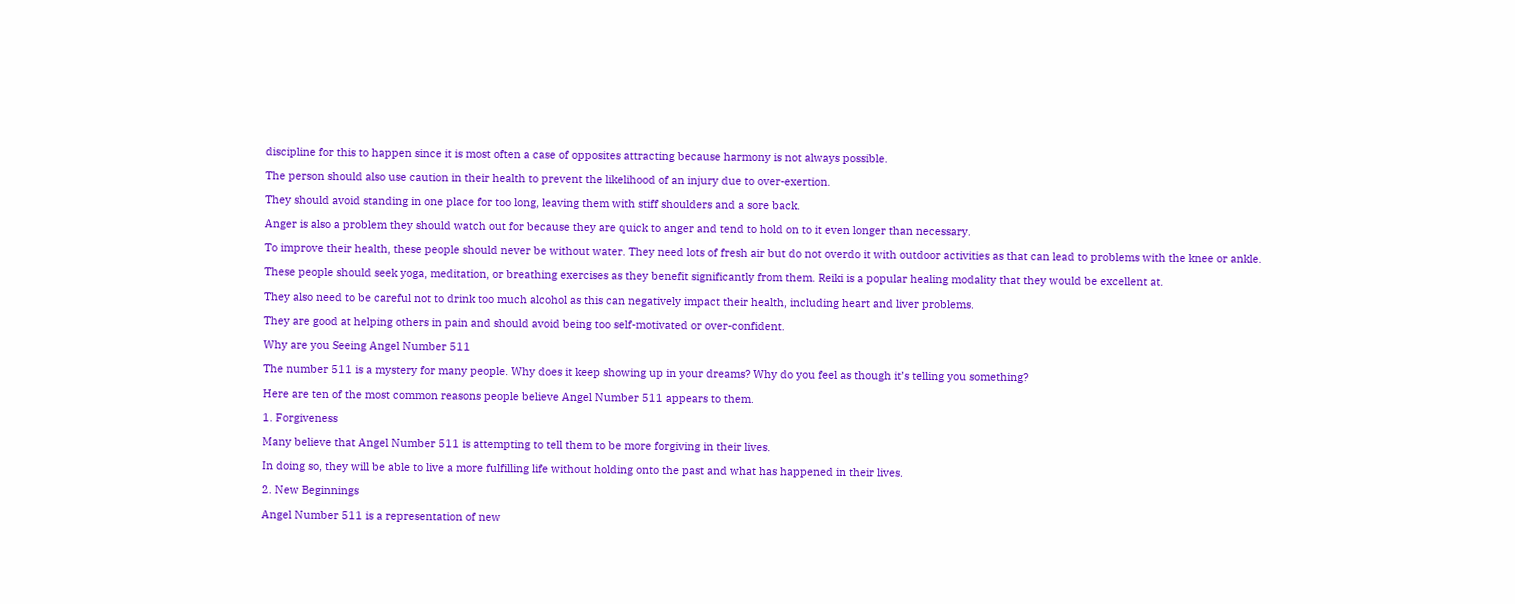discipline for this to happen since it is most often a case of opposites attracting because harmony is not always possible.

The person should also use caution in their health to prevent the likelihood of an injury due to over-exertion.

They should avoid standing in one place for too long, leaving them with stiff shoulders and a sore back.

Anger is also a problem they should watch out for because they are quick to anger and tend to hold on to it even longer than necessary.

To improve their health, these people should never be without water. They need lots of fresh air but do not overdo it with outdoor activities as that can lead to problems with the knee or ankle.

These people should seek yoga, meditation, or breathing exercises as they benefit significantly from them. Reiki is a popular healing modality that they would be excellent at.

They also need to be careful not to drink too much alcohol as this can negatively impact their health, including heart and liver problems.

They are good at helping others in pain and should avoid being too self-motivated or over-confident.

Why are you Seeing Angel Number 511

The number 511 is a mystery for many people. Why does it keep showing up in your dreams? Why do you feel as though it’s telling you something?

Here are ten of the most common reasons people believe Angel Number 511 appears to them.

1. Forgiveness

Many believe that Angel Number 511 is attempting to tell them to be more forgiving in their lives.

In doing so, they will be able to live a more fulfilling life without holding onto the past and what has happened in their lives.

2. New Beginnings

Angel Number 511 is a representation of new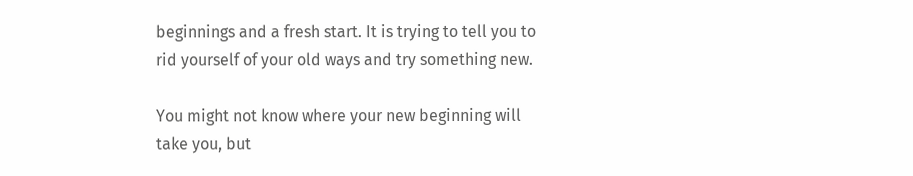beginnings and a fresh start. It is trying to tell you to rid yourself of your old ways and try something new.

You might not know where your new beginning will take you, but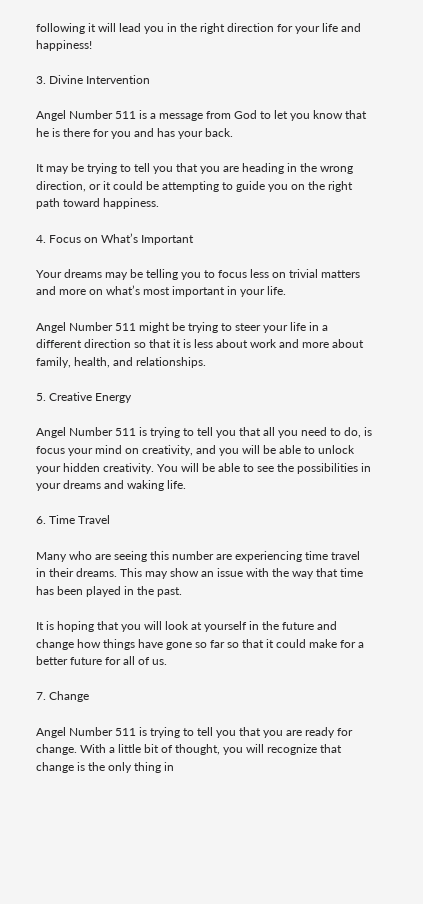following it will lead you in the right direction for your life and happiness!

3. Divine Intervention

Angel Number 511 is a message from God to let you know that he is there for you and has your back.

It may be trying to tell you that you are heading in the wrong direction, or it could be attempting to guide you on the right path toward happiness.

4. Focus on What’s Important

Your dreams may be telling you to focus less on trivial matters and more on what’s most important in your life.

Angel Number 511 might be trying to steer your life in a different direction so that it is less about work and more about family, health, and relationships.

5. Creative Energy

Angel Number 511 is trying to tell you that all you need to do, is focus your mind on creativity, and you will be able to unlock your hidden creativity. You will be able to see the possibilities in your dreams and waking life.

6. Time Travel

Many who are seeing this number are experiencing time travel in their dreams. This may show an issue with the way that time has been played in the past.

It is hoping that you will look at yourself in the future and change how things have gone so far so that it could make for a better future for all of us.

7. Change

Angel Number 511 is trying to tell you that you are ready for change. With a little bit of thought, you will recognize that change is the only thing in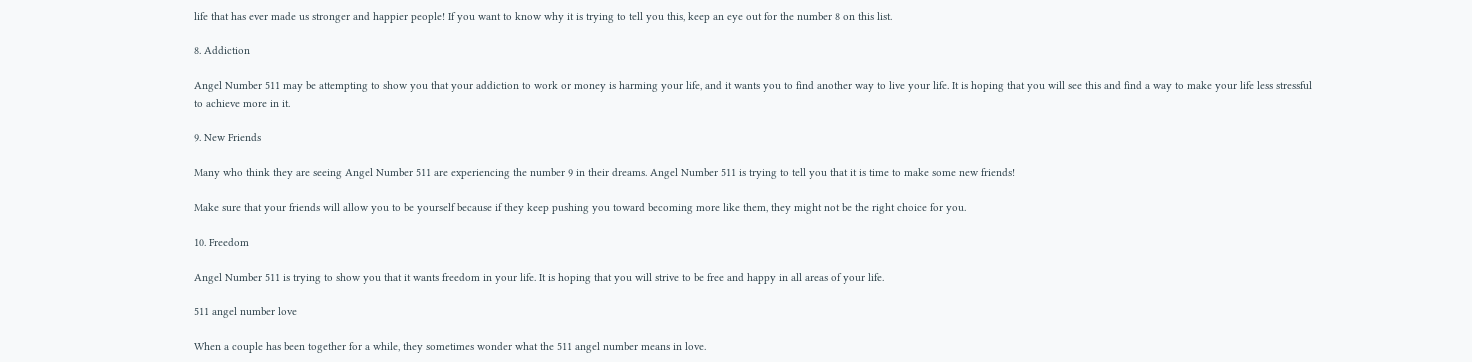life that has ever made us stronger and happier people! If you want to know why it is trying to tell you this, keep an eye out for the number 8 on this list.

8. Addiction

Angel Number 511 may be attempting to show you that your addiction to work or money is harming your life, and it wants you to find another way to live your life. It is hoping that you will see this and find a way to make your life less stressful to achieve more in it.

9. New Friends

Many who think they are seeing Angel Number 511 are experiencing the number 9 in their dreams. Angel Number 511 is trying to tell you that it is time to make some new friends!

Make sure that your friends will allow you to be yourself because if they keep pushing you toward becoming more like them, they might not be the right choice for you.

10. Freedom

Angel Number 511 is trying to show you that it wants freedom in your life. It is hoping that you will strive to be free and happy in all areas of your life.

511 angel number love

When a couple has been together for a while, they sometimes wonder what the 511 angel number means in love.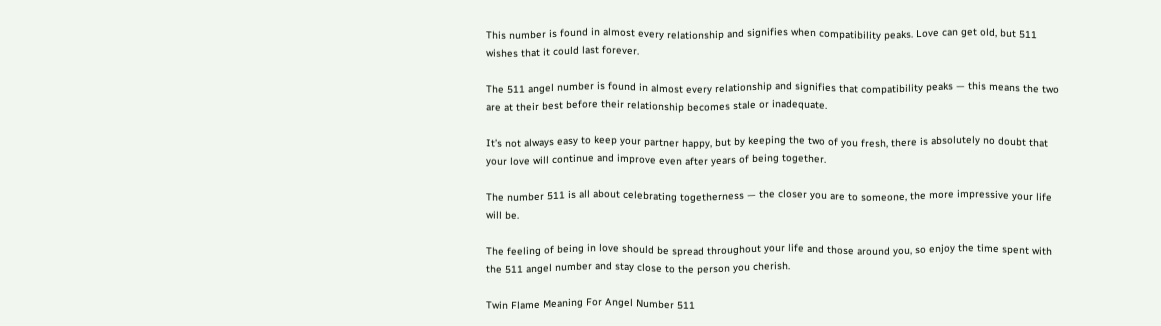This number is found in almost every relationship and signifies when compatibility peaks. Love can get old, but 511 wishes that it could last forever.

The 511 angel number is found in almost every relationship and signifies that compatibility peaks — this means the two are at their best before their relationship becomes stale or inadequate.

It’s not always easy to keep your partner happy, but by keeping the two of you fresh, there is absolutely no doubt that your love will continue and improve even after years of being together.

The number 511 is all about celebrating togetherness — the closer you are to someone, the more impressive your life will be.

The feeling of being in love should be spread throughout your life and those around you, so enjoy the time spent with the 511 angel number and stay close to the person you cherish.

Twin Flame Meaning For Angel Number 511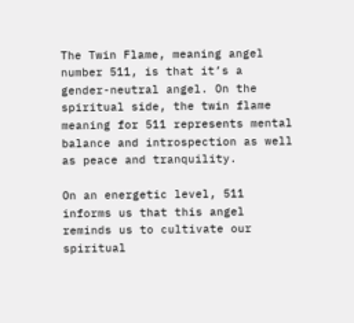The Twin Flame, meaning angel number 511, is that it’s a gender-neutral angel. On the spiritual side, the twin flame meaning for 511 represents mental balance and introspection as well as peace and tranquility.

On an energetic level, 511 informs us that this angel reminds us to cultivate our spiritual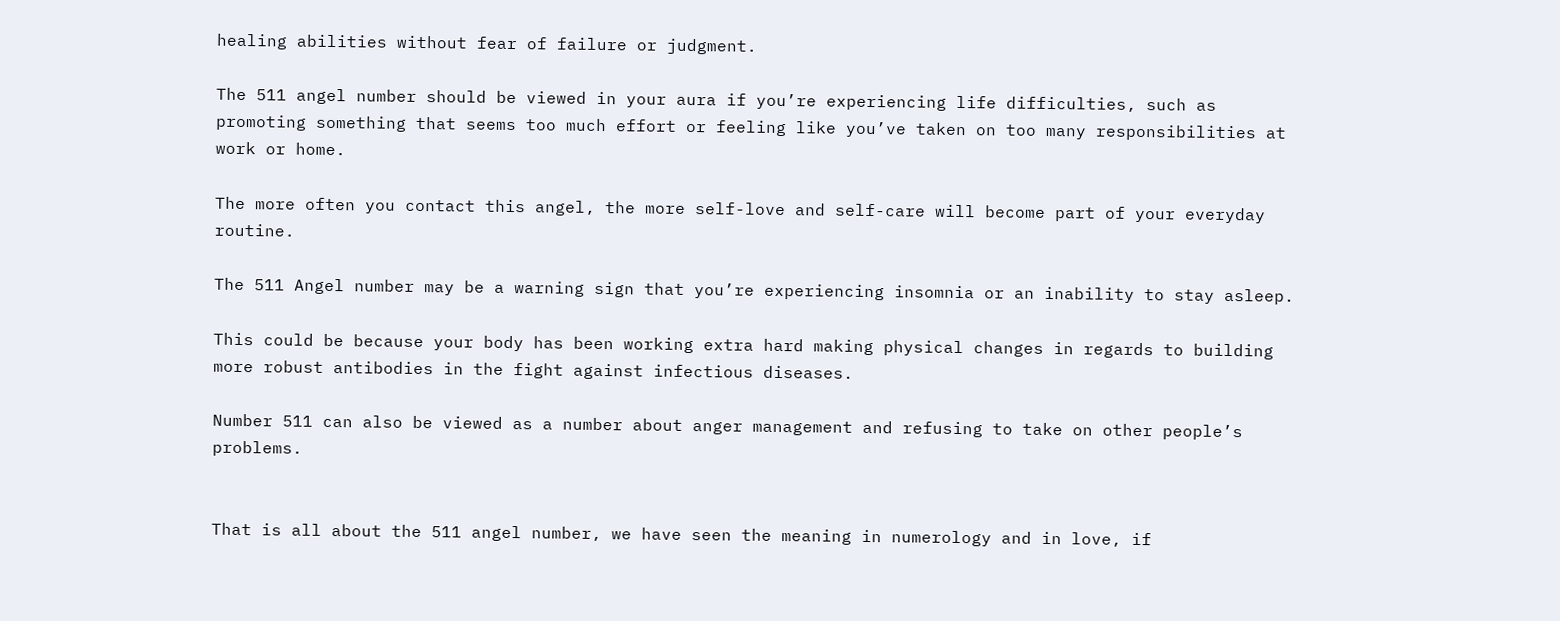healing abilities without fear of failure or judgment.

The 511 angel number should be viewed in your aura if you’re experiencing life difficulties, such as promoting something that seems too much effort or feeling like you’ve taken on too many responsibilities at work or home.

The more often you contact this angel, the more self-love and self-care will become part of your everyday routine.

The 511 Angel number may be a warning sign that you’re experiencing insomnia or an inability to stay asleep.

This could be because your body has been working extra hard making physical changes in regards to building more robust antibodies in the fight against infectious diseases.

Number 511 can also be viewed as a number about anger management and refusing to take on other people’s problems.


That is all about the 511 angel number, we have seen the meaning in numerology and in love, if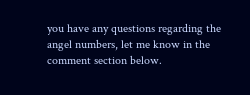you have any questions regarding the angel numbers, let me know in the comment section below.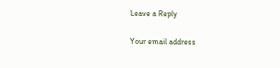Leave a Reply

Your email address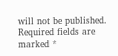will not be published. Required fields are marked *